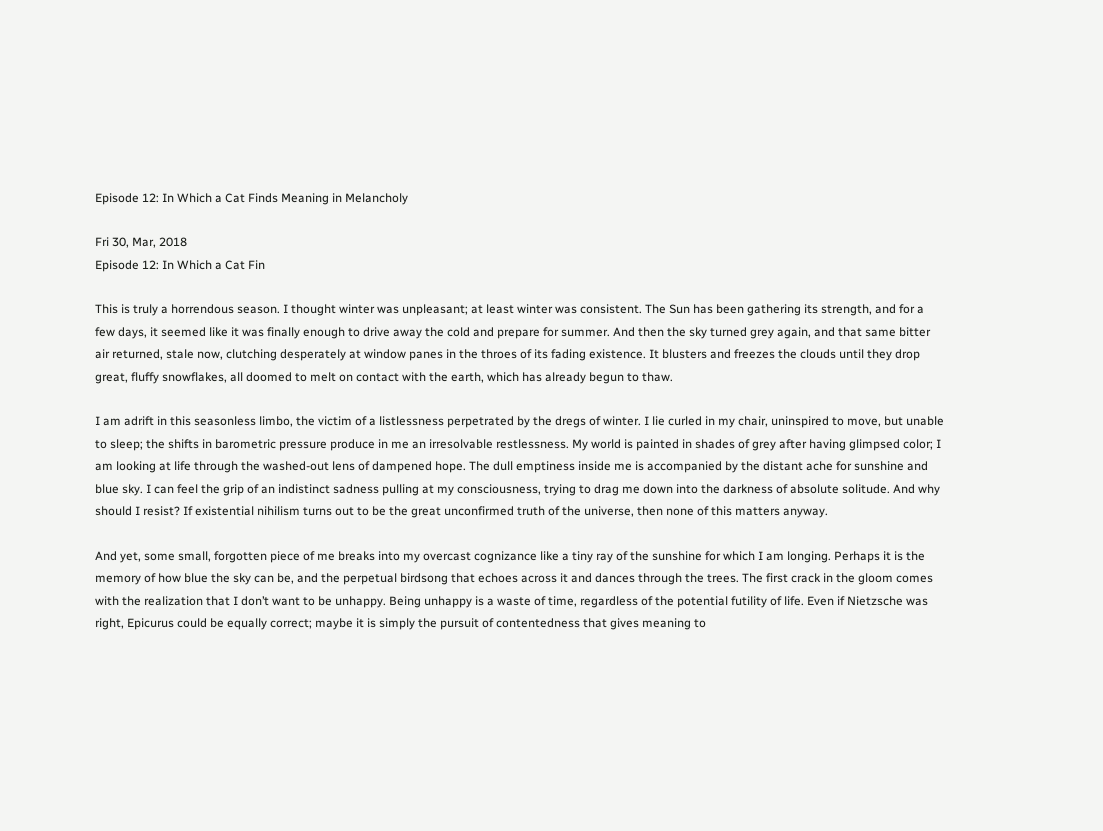Episode 12: In Which a Cat Finds Meaning in Melancholy

Fri 30, Mar, 2018
Episode 12: In Which a Cat Fin

This is truly a horrendous season. I thought winter was unpleasant; at least winter was consistent. The Sun has been gathering its strength, and for a few days, it seemed like it was finally enough to drive away the cold and prepare for summer. And then the sky turned grey again, and that same bitter air returned, stale now, clutching desperately at window panes in the throes of its fading existence. It blusters and freezes the clouds until they drop great, fluffy snowflakes, all doomed to melt on contact with the earth, which has already begun to thaw.

I am adrift in this seasonless limbo, the victim of a listlessness perpetrated by the dregs of winter. I lie curled in my chair, uninspired to move, but unable to sleep; the shifts in barometric pressure produce in me an irresolvable restlessness. My world is painted in shades of grey after having glimpsed color; I am looking at life through the washed-out lens of dampened hope. The dull emptiness inside me is accompanied by the distant ache for sunshine and blue sky. I can feel the grip of an indistinct sadness pulling at my consciousness, trying to drag me down into the darkness of absolute solitude. And why should I resist? If existential nihilism turns out to be the great unconfirmed truth of the universe, then none of this matters anyway.

And yet, some small, forgotten piece of me breaks into my overcast cognizance like a tiny ray of the sunshine for which I am longing. Perhaps it is the memory of how blue the sky can be, and the perpetual birdsong that echoes across it and dances through the trees. The first crack in the gloom comes with the realization that I don’t want to be unhappy. Being unhappy is a waste of time, regardless of the potential futility of life. Even if Nietzsche was right, Epicurus could be equally correct; maybe it is simply the pursuit of contentedness that gives meaning to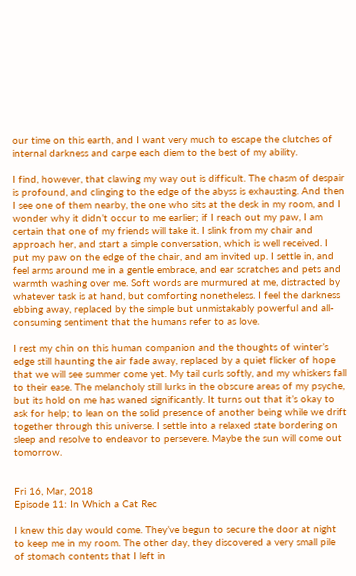our time on this earth, and I want very much to escape the clutches of internal darkness and carpe each diem to the best of my ability.

I find, however, that clawing my way out is difficult. The chasm of despair is profound, and clinging to the edge of the abyss is exhausting. And then I see one of them nearby, the one who sits at the desk in my room, and I wonder why it didn’t occur to me earlier; if I reach out my paw, I am certain that one of my friends will take it. I slink from my chair and approach her, and start a simple conversation, which is well received. I put my paw on the edge of the chair, and am invited up. I settle in, and feel arms around me in a gentle embrace, and ear scratches and pets and warmth washing over me. Soft words are murmured at me, distracted by whatever task is at hand, but comforting nonetheless. I feel the darkness ebbing away, replaced by the simple but unmistakably powerful and all-consuming sentiment that the humans refer to as love.

I rest my chin on this human companion and the thoughts of winter’s edge still haunting the air fade away, replaced by a quiet flicker of hope that we will see summer come yet. My tail curls softly, and my whiskers fall to their ease. The melancholy still lurks in the obscure areas of my psyche, but its hold on me has waned significantly. It turns out that it’s okay to ask for help; to lean on the solid presence of another being while we drift together through this universe. I settle into a relaxed state bordering on sleep and resolve to endeavor to persevere. Maybe the sun will come out tomorrow.


Fri 16, Mar, 2018
Episode 11: In Which a Cat Rec

I knew this day would come. They’ve begun to secure the door at night to keep me in my room. The other day, they discovered a very small pile of stomach contents that I left in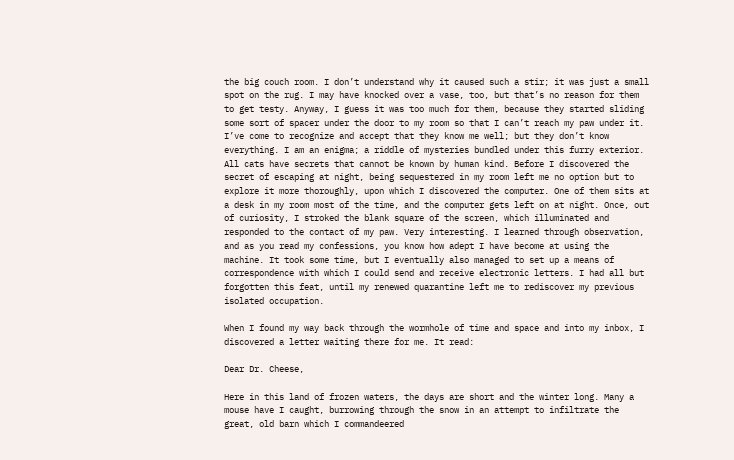the big couch room. I don’t understand why it caused such a stir; it was just a small spot on the rug. I may have knocked over a vase, too, but that’s no reason for them to get testy. Anyway, I guess it was too much for them, because they started sliding some sort of spacer under the door to my room so that I can’t reach my paw under it. I’ve come to recognize and accept that they know me well; but they don’t know everything. I am an enigma; a riddle of mysteries bundled under this furry exterior. All cats have secrets that cannot be known by human kind. Before I discovered the secret of escaping at night, being sequestered in my room left me no option but to explore it more thoroughly, upon which I discovered the computer. One of them sits at a desk in my room most of the time, and the computer gets left on at night. Once, out of curiosity, I stroked the blank square of the screen, which illuminated and responded to the contact of my paw. Very interesting. I learned through observation, and as you read my confessions, you know how adept I have become at using the machine. It took some time, but I eventually also managed to set up a means of correspondence with which I could send and receive electronic letters. I had all but forgotten this feat, until my renewed quarantine left me to rediscover my previous isolated occupation.

When I found my way back through the wormhole of time and space and into my inbox, I discovered a letter waiting there for me. It read:

Dear Dr. Cheese,

Here in this land of frozen waters, the days are short and the winter long. Many a mouse have I caught, burrowing through the snow in an attempt to infiltrate the great, old barn which I commandeered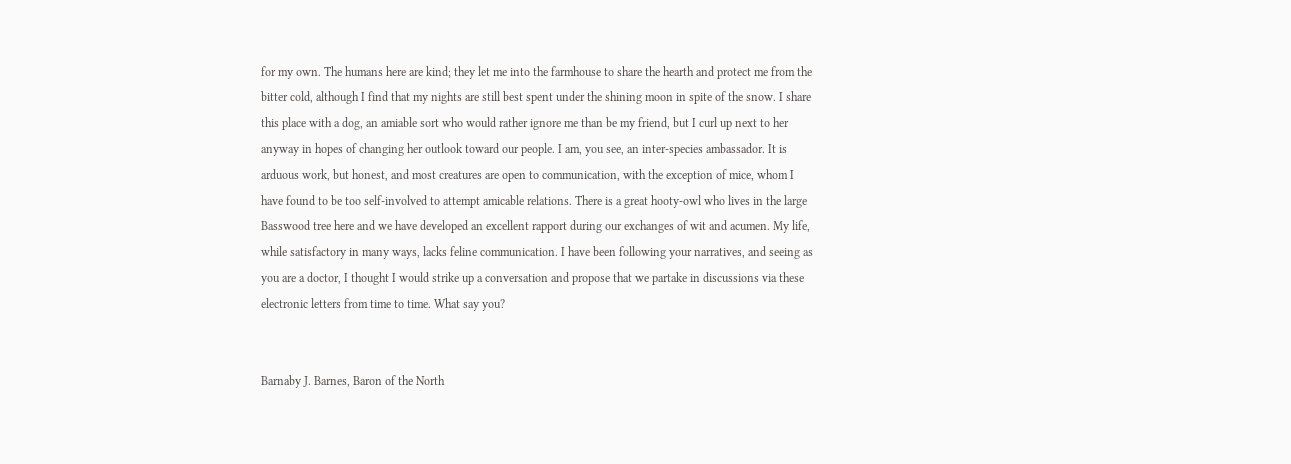for my own. The humans here are kind; they let me into the farmhouse to share the hearth and protect me from the bitter cold, although I find that my nights are still best spent under the shining moon in spite of the snow. I share this place with a dog, an amiable sort who would rather ignore me than be my friend, but I curl up next to her anyway in hopes of changing her outlook toward our people. I am, you see, an inter-species ambassador. It is arduous work, but honest, and most creatures are open to communication, with the exception of mice, whom I have found to be too self-involved to attempt amicable relations. There is a great hooty-owl who lives in the large Basswood tree here and we have developed an excellent rapport during our exchanges of wit and acumen. My life, while satisfactory in many ways, lacks feline communication. I have been following your narratives, and seeing as you are a doctor, I thought I would strike up a conversation and propose that we partake in discussions via these electronic letters from time to time. What say you?


Barnaby J. Barnes, Baron of the North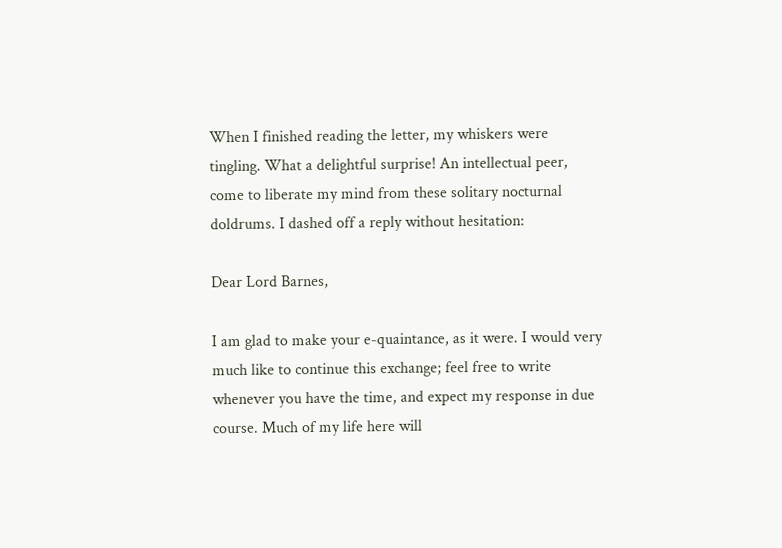When I finished reading the letter, my whiskers were tingling. What a delightful surprise! An intellectual peer, come to liberate my mind from these solitary nocturnal doldrums. I dashed off a reply without hesitation:

Dear Lord Barnes,

I am glad to make your e-quaintance, as it were. I would very much like to continue this exchange; feel free to write whenever you have the time, and expect my response in due course. Much of my life here will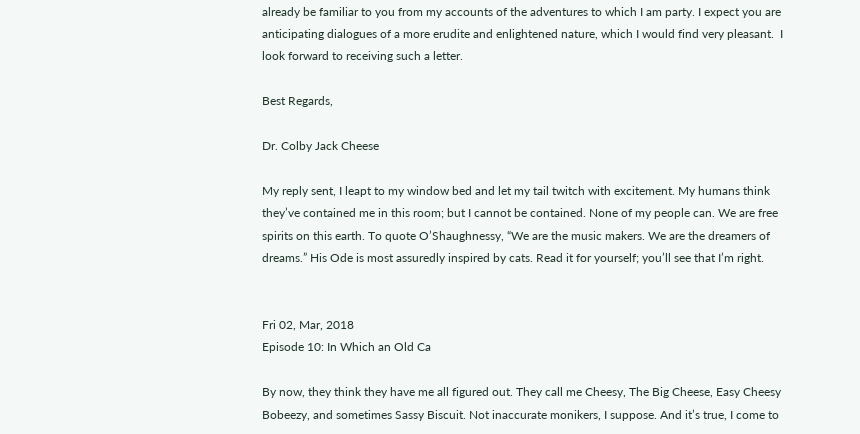already be familiar to you from my accounts of the adventures to which I am party. I expect you are anticipating dialogues of a more erudite and enlightened nature, which I would find very pleasant.  I look forward to receiving such a letter.

Best Regards,

Dr. Colby Jack Cheese

My reply sent, I leapt to my window bed and let my tail twitch with excitement. My humans think they’ve contained me in this room; but I cannot be contained. None of my people can. We are free spirits on this earth. To quote O’Shaughnessy, “We are the music makers. We are the dreamers of dreams.” His Ode is most assuredly inspired by cats. Read it for yourself; you’ll see that I’m right.


Fri 02, Mar, 2018
Episode 10: In Which an Old Ca

By now, they think they have me all figured out. They call me Cheesy, The Big Cheese, Easy Cheesy Bobeezy, and sometimes Sassy Biscuit. Not inaccurate monikers, I suppose. And it’s true, I come to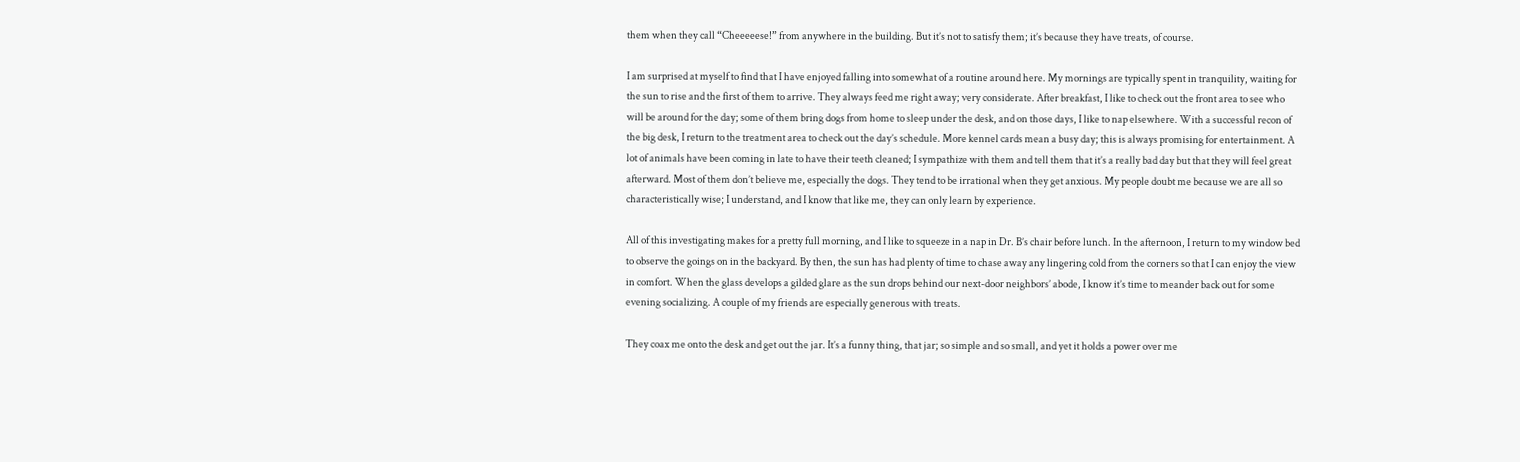them when they call “Cheeeeese!” from anywhere in the building. But it’s not to satisfy them; it’s because they have treats, of course.

I am surprised at myself to find that I have enjoyed falling into somewhat of a routine around here. My mornings are typically spent in tranquility, waiting for the sun to rise and the first of them to arrive. They always feed me right away; very considerate. After breakfast, I like to check out the front area to see who will be around for the day; some of them bring dogs from home to sleep under the desk, and on those days, I like to nap elsewhere. With a successful recon of the big desk, I return to the treatment area to check out the day’s schedule. More kennel cards mean a busy day; this is always promising for entertainment. A lot of animals have been coming in late to have their teeth cleaned; I sympathize with them and tell them that it’s a really bad day but that they will feel great afterward. Most of them don’t believe me, especially the dogs. They tend to be irrational when they get anxious. My people doubt me because we are all so characteristically wise; I understand, and I know that like me, they can only learn by experience.

All of this investigating makes for a pretty full morning, and I like to squeeze in a nap in Dr. B’s chair before lunch. In the afternoon, I return to my window bed to observe the goings on in the backyard. By then, the sun has had plenty of time to chase away any lingering cold from the corners so that I can enjoy the view in comfort. When the glass develops a gilded glare as the sun drops behind our next-door neighbors’ abode, I know it’s time to meander back out for some evening socializing. A couple of my friends are especially generous with treats.

They coax me onto the desk and get out the jar. It’s a funny thing, that jar; so simple and so small, and yet it holds a power over me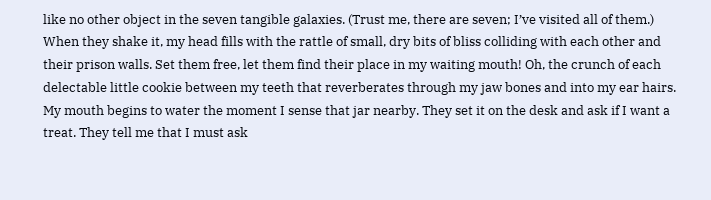like no other object in the seven tangible galaxies. (Trust me, there are seven; I’ve visited all of them.) When they shake it, my head fills with the rattle of small, dry bits of bliss colliding with each other and their prison walls. Set them free, let them find their place in my waiting mouth! Oh, the crunch of each delectable little cookie between my teeth that reverberates through my jaw bones and into my ear hairs. My mouth begins to water the moment I sense that jar nearby. They set it on the desk and ask if I want a treat. They tell me that I must ask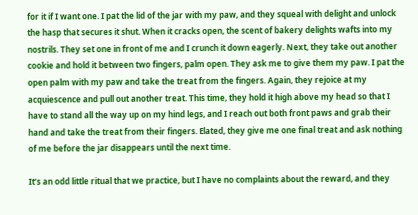for it if I want one. I pat the lid of the jar with my paw, and they squeal with delight and unlock the hasp that secures it shut. When it cracks open, the scent of bakery delights wafts into my nostrils. They set one in front of me and I crunch it down eagerly. Next, they take out another cookie and hold it between two fingers, palm open. They ask me to give them my paw. I pat the open palm with my paw and take the treat from the fingers. Again, they rejoice at my acquiescence and pull out another treat. This time, they hold it high above my head so that I have to stand all the way up on my hind legs, and I reach out both front paws and grab their hand and take the treat from their fingers. Elated, they give me one final treat and ask nothing of me before the jar disappears until the next time.

It’s an odd little ritual that we practice, but I have no complaints about the reward, and they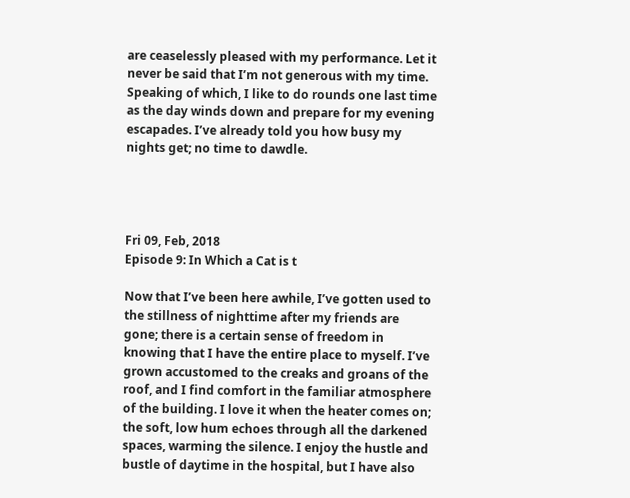are ceaselessly pleased with my performance. Let it never be said that I’m not generous with my time. Speaking of which, I like to do rounds one last time as the day winds down and prepare for my evening escapades. I’ve already told you how busy my nights get; no time to dawdle.




Fri 09, Feb, 2018
Episode 9: In Which a Cat is t

Now that I’ve been here awhile, I’ve gotten used to the stillness of nighttime after my friends are gone; there is a certain sense of freedom in knowing that I have the entire place to myself. I’ve grown accustomed to the creaks and groans of the roof, and I find comfort in the familiar atmosphere of the building. I love it when the heater comes on; the soft, low hum echoes through all the darkened spaces, warming the silence. I enjoy the hustle and bustle of daytime in the hospital, but I have also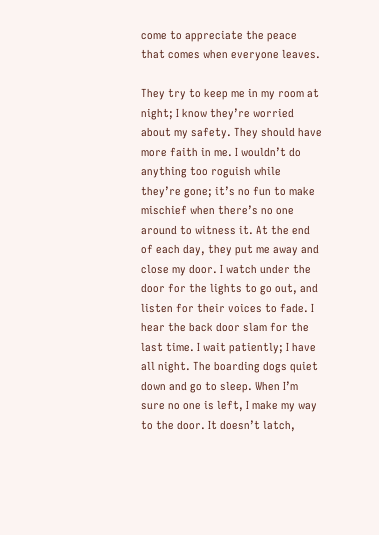come to appreciate the peace that comes when everyone leaves.

They try to keep me in my room at night; I know they’re worried about my safety. They should have more faith in me. I wouldn’t do anything too roguish while they’re gone; it’s no fun to make mischief when there’s no one around to witness it. At the end of each day, they put me away and close my door. I watch under the door for the lights to go out, and listen for their voices to fade. I hear the back door slam for the last time. I wait patiently; I have all night. The boarding dogs quiet down and go to sleep. When I’m sure no one is left, I make my way to the door. It doesn’t latch,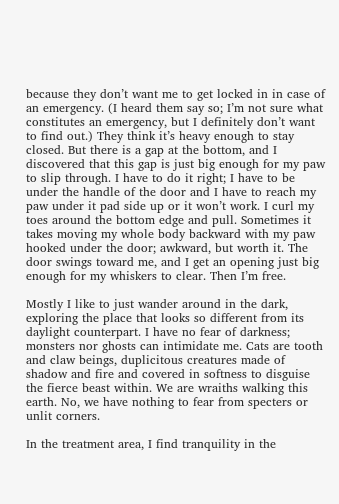because they don’t want me to get locked in in case of an emergency. (I heard them say so; I’m not sure what constitutes an emergency, but I definitely don’t want to find out.) They think it’s heavy enough to stay closed. But there is a gap at the bottom, and I discovered that this gap is just big enough for my paw to slip through. I have to do it right; I have to be under the handle of the door and I have to reach my paw under it pad side up or it won’t work. I curl my toes around the bottom edge and pull. Sometimes it takes moving my whole body backward with my paw hooked under the door; awkward, but worth it. The door swings toward me, and I get an opening just big enough for my whiskers to clear. Then I’m free.

Mostly I like to just wander around in the dark, exploring the place that looks so different from its daylight counterpart. I have no fear of darkness; monsters nor ghosts can intimidate me. Cats are tooth and claw beings, duplicitous creatures made of shadow and fire and covered in softness to disguise the fierce beast within. We are wraiths walking this earth. No, we have nothing to fear from specters or unlit corners.

In the treatment area, I find tranquility in the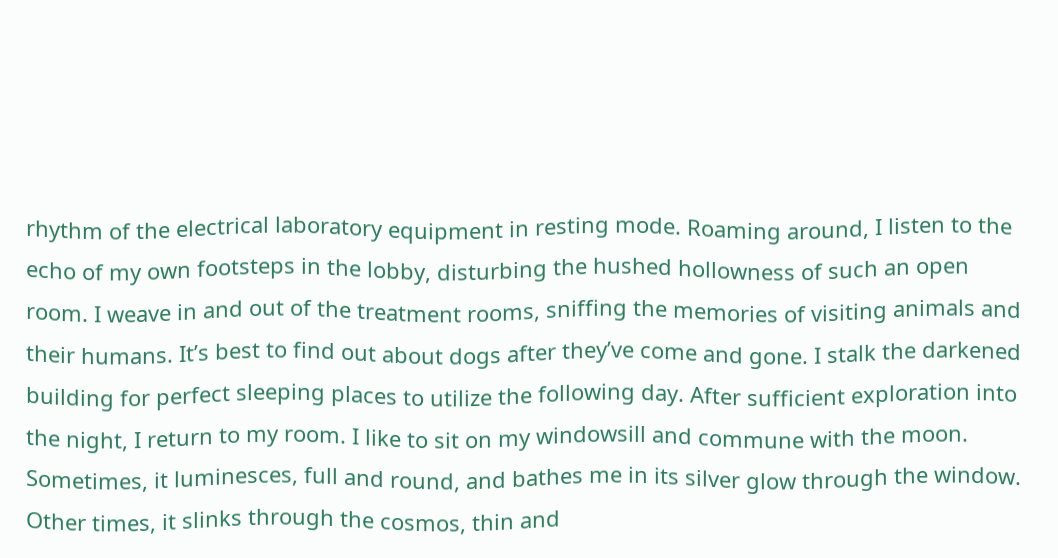rhythm of the electrical laboratory equipment in resting mode. Roaming around, I listen to the echo of my own footsteps in the lobby, disturbing the hushed hollowness of such an open room. I weave in and out of the treatment rooms, sniffing the memories of visiting animals and their humans. It’s best to find out about dogs after they’ve come and gone. I stalk the darkened building for perfect sleeping places to utilize the following day. After sufficient exploration into the night, I return to my room. I like to sit on my windowsill and commune with the moon. Sometimes, it luminesces, full and round, and bathes me in its silver glow through the window. Other times, it slinks through the cosmos, thin and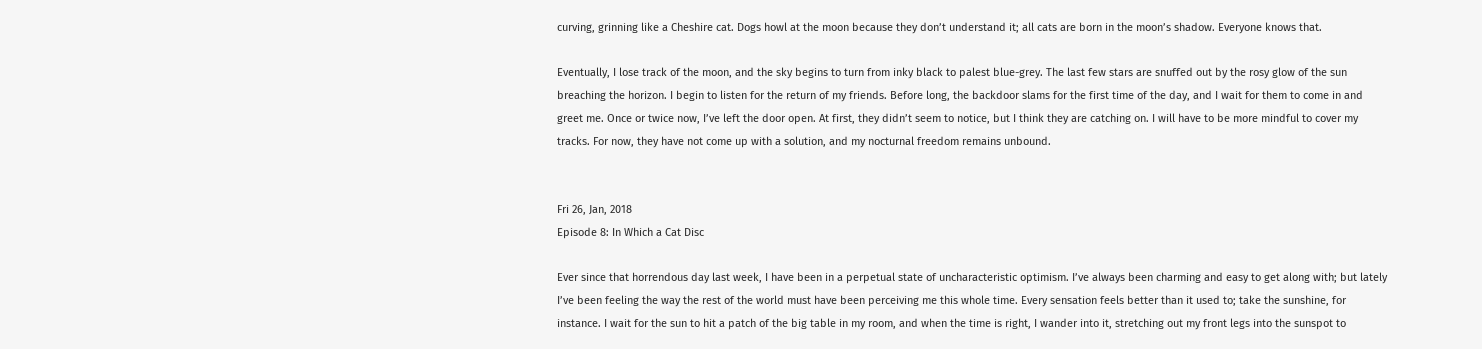curving, grinning like a Cheshire cat. Dogs howl at the moon because they don’t understand it; all cats are born in the moon’s shadow. Everyone knows that.

Eventually, I lose track of the moon, and the sky begins to turn from inky black to palest blue-grey. The last few stars are snuffed out by the rosy glow of the sun breaching the horizon. I begin to listen for the return of my friends. Before long, the backdoor slams for the first time of the day, and I wait for them to come in and greet me. Once or twice now, I’ve left the door open. At first, they didn’t seem to notice, but I think they are catching on. I will have to be more mindful to cover my tracks. For now, they have not come up with a solution, and my nocturnal freedom remains unbound.


Fri 26, Jan, 2018
Episode 8: In Which a Cat Disc

Ever since that horrendous day last week, I have been in a perpetual state of uncharacteristic optimism. I’ve always been charming and easy to get along with; but lately I’ve been feeling the way the rest of the world must have been perceiving me this whole time. Every sensation feels better than it used to; take the sunshine, for instance. I wait for the sun to hit a patch of the big table in my room, and when the time is right, I wander into it, stretching out my front legs into the sunspot to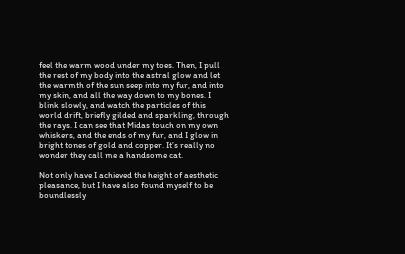feel the warm wood under my toes. Then, I pull the rest of my body into the astral glow and let the warmth of the sun seep into my fur, and into my skin, and all the way down to my bones. I blink slowly, and watch the particles of this world drift, briefly gilded and sparkling, through the rays. I can see that Midas touch on my own whiskers, and the ends of my fur, and I glow in bright tones of gold and copper. It’s really no wonder they call me a handsome cat.

Not only have I achieved the height of aesthetic pleasance, but I have also found myself to be boundlessly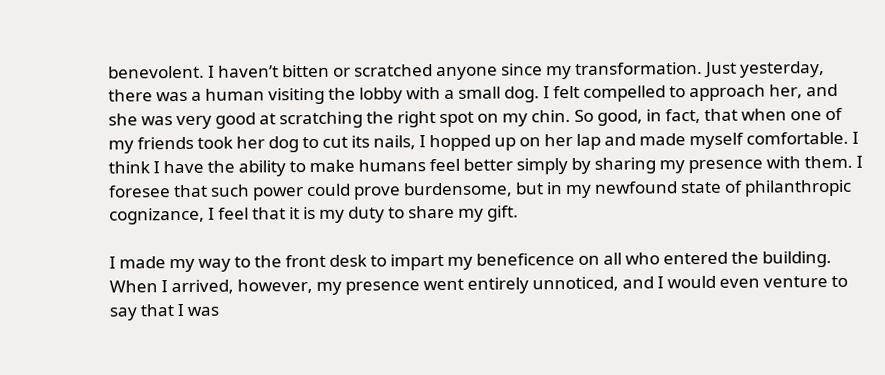benevolent. I haven’t bitten or scratched anyone since my transformation. Just yesterday, there was a human visiting the lobby with a small dog. I felt compelled to approach her, and she was very good at scratching the right spot on my chin. So good, in fact, that when one of my friends took her dog to cut its nails, I hopped up on her lap and made myself comfortable. I think I have the ability to make humans feel better simply by sharing my presence with them. I foresee that such power could prove burdensome, but in my newfound state of philanthropic cognizance, I feel that it is my duty to share my gift.

I made my way to the front desk to impart my beneficence on all who entered the building. When I arrived, however, my presence went entirely unnoticed, and I would even venture to say that I was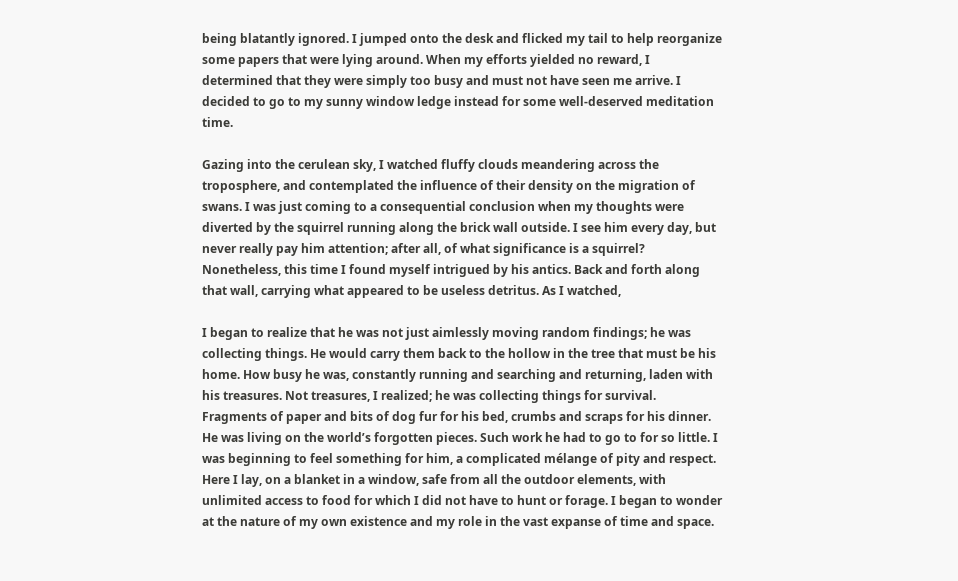being blatantly ignored. I jumped onto the desk and flicked my tail to help reorganize some papers that were lying around. When my efforts yielded no reward, I determined that they were simply too busy and must not have seen me arrive. I decided to go to my sunny window ledge instead for some well-deserved meditation time.

Gazing into the cerulean sky, I watched fluffy clouds meandering across the troposphere, and contemplated the influence of their density on the migration of swans. I was just coming to a consequential conclusion when my thoughts were diverted by the squirrel running along the brick wall outside. I see him every day, but never really pay him attention; after all, of what significance is a squirrel? Nonetheless, this time I found myself intrigued by his antics. Back and forth along that wall, carrying what appeared to be useless detritus. As I watched,

I began to realize that he was not just aimlessly moving random findings; he was collecting things. He would carry them back to the hollow in the tree that must be his home. How busy he was, constantly running and searching and returning, laden with his treasures. Not treasures, I realized; he was collecting things for survival. Fragments of paper and bits of dog fur for his bed, crumbs and scraps for his dinner. He was living on the world’s forgotten pieces. Such work he had to go to for so little. I was beginning to feel something for him, a complicated mélange of pity and respect. Here I lay, on a blanket in a window, safe from all the outdoor elements, with unlimited access to food for which I did not have to hunt or forage. I began to wonder at the nature of my own existence and my role in the vast expanse of time and space.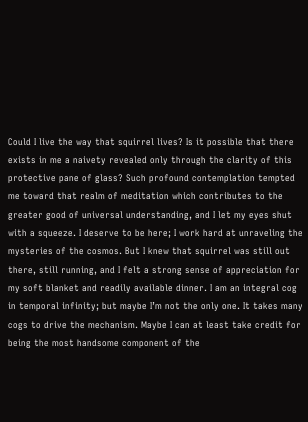Could I live the way that squirrel lives? Is it possible that there exists in me a naivety revealed only through the clarity of this protective pane of glass? Such profound contemplation tempted me toward that realm of meditation which contributes to the greater good of universal understanding, and I let my eyes shut with a squeeze. I deserve to be here; I work hard at unraveling the mysteries of the cosmos. But I knew that squirrel was still out there, still running, and I felt a strong sense of appreciation for my soft blanket and readily available dinner. I am an integral cog in temporal infinity; but maybe I’m not the only one. It takes many cogs to drive the mechanism. Maybe I can at least take credit for being the most handsome component of the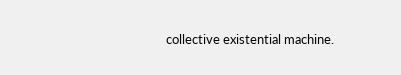collective existential machine.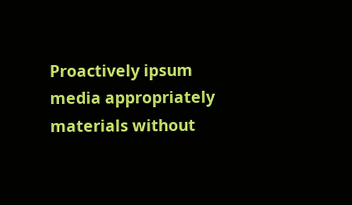Proactively ipsum media appropriately materials without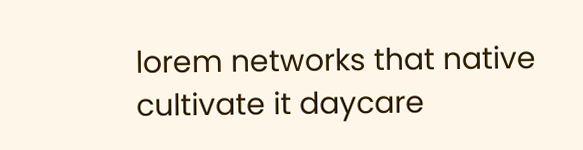lorem networks that native cultivate it daycare